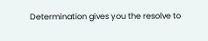Determination gives you the resolve to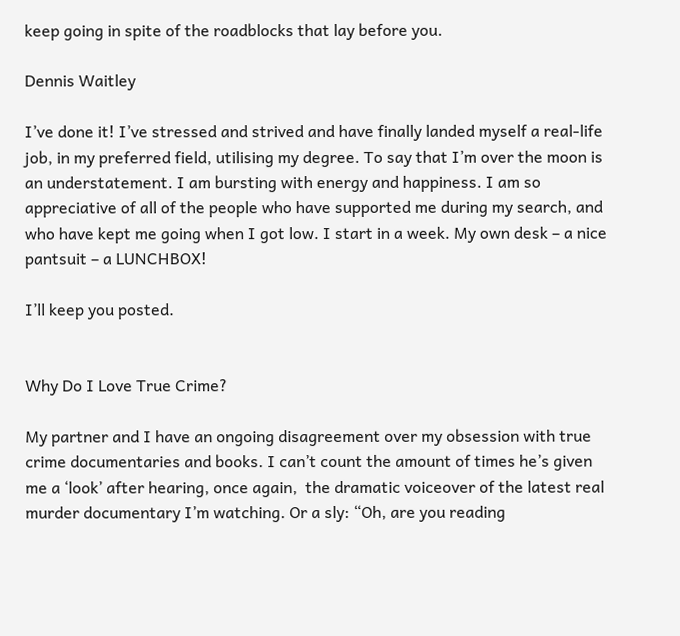keep going in spite of the roadblocks that lay before you.

Dennis Waitley

I’ve done it! I’ve stressed and strived and have finally landed myself a real-life job, in my preferred field, utilising my degree. To say that I’m over the moon is an understatement. I am bursting with energy and happiness. I am so appreciative of all of the people who have supported me during my search, and who have kept me going when I got low. I start in a week. My own desk – a nice pantsuit – a LUNCHBOX!

I’ll keep you posted.


Why Do I Love True Crime?

My partner and I have an ongoing disagreement over my obsession with true crime documentaries and books. I can’t count the amount of times he’s given me a ‘look’ after hearing, once again,  the dramatic voiceover of the latest real murder documentary I’m watching. Or a sly: “Oh, are you reading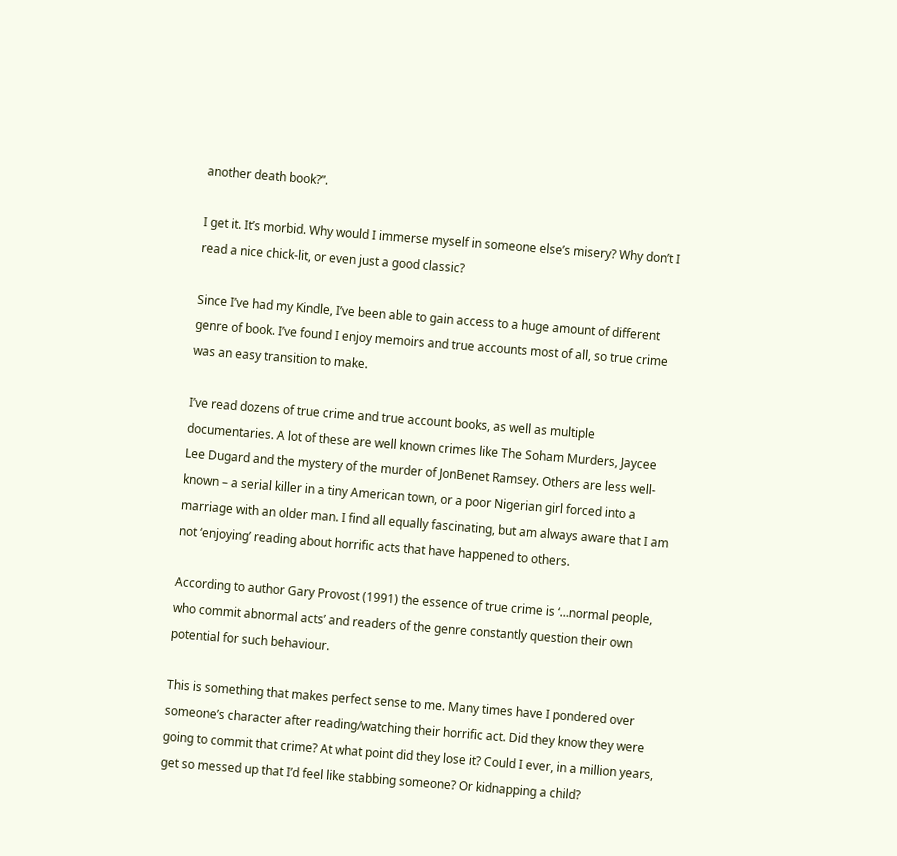another death book?”.

I get it. It’s morbid. Why would I immerse myself in someone else’s misery? Why don’t I read a nice chick-lit, or even just a good classic?

Since I’ve had my Kindle, I’ve been able to gain access to a huge amount of different genre of book. I’ve found I enjoy memoirs and true accounts most of all, so true crime was an easy transition to make.

I’ve read dozens of true crime and true account books, as well as multiple documentaries. A lot of these are well known crimes like The Soham Murders, Jaycee Lee Dugard and the mystery of the murder of JonBenet Ramsey. Others are less well-known – a serial killer in a tiny American town, or a poor Nigerian girl forced into a marriage with an older man. I find all equally fascinating, but am always aware that I am not ‘enjoying’ reading about horrific acts that have happened to others.

According to author Gary Provost (1991) the essence of true crime is ‘…normal people, who commit abnormal acts’ and readers of the genre constantly question their own potential for such behaviour.

This is something that makes perfect sense to me. Many times have I pondered over someone’s character after reading/watching their horrific act. Did they know they were going to commit that crime? At what point did they lose it? Could I ever, in a million years, get so messed up that I’d feel like stabbing someone? Or kidnapping a child?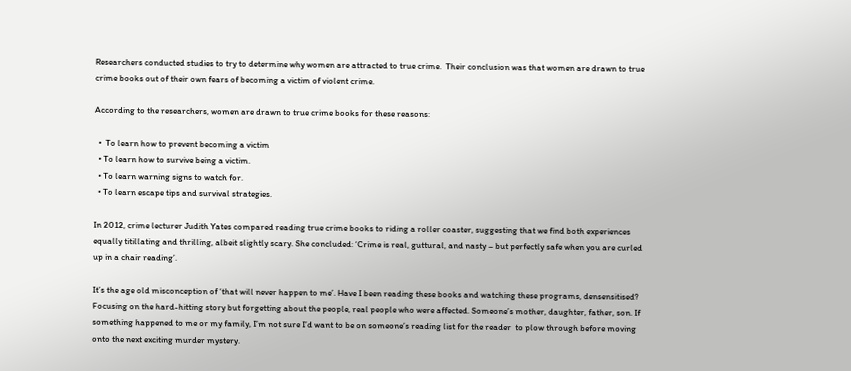Researchers conducted studies to try to determine why women are attracted to true crime.  Their conclusion was that women are drawn to true crime books out of their own fears of becoming a victim of violent crime.

According to the researchers, women are drawn to true crime books for these reasons:

  •  To learn how to prevent becoming a victim
  • To learn how to survive being a victim.
  • To learn warning signs to watch for.
  • To learn escape tips and survival strategies.

In 2012, crime lecturer Judith Yates compared reading true crime books to riding a roller coaster, suggesting that we find both experiences equally titillating and thrilling, albeit slightly scary. She concluded: ‘Crime is real, guttural, and nasty – but perfectly safe when you are curled up in a chair reading’.

It’s the age old misconception of ‘that will never happen to me’. Have I been reading these books and watching these programs, densensitised? Focusing on the hard-hitting story but forgetting about the people, real people who were affected. Someone’s mother, daughter, father, son. If something happened to me or my family, I’m not sure I’d want to be on someone’s reading list for the reader  to plow through before moving onto the next exciting murder mystery.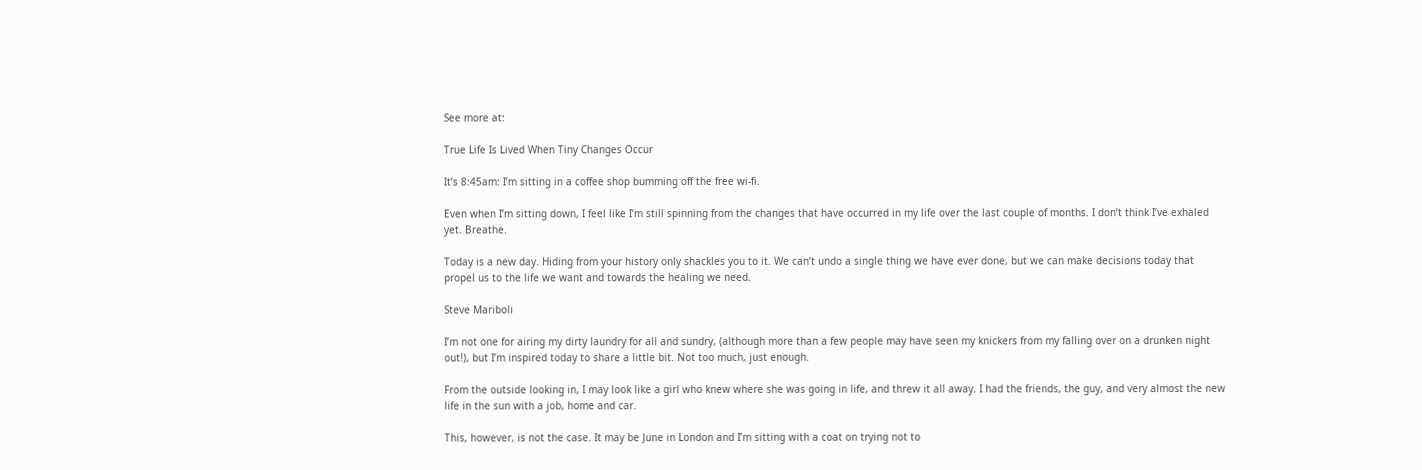See more at:

True Life Is Lived When Tiny Changes Occur

It’s 8:45am: I’m sitting in a coffee shop bumming off the free wi-fi.

Even when I’m sitting down, I feel like I’m still spinning from the changes that have occurred in my life over the last couple of months. I don’t think I’ve exhaled yet. Breathe.

Today is a new day. Hiding from your history only shackles you to it. We can’t undo a single thing we have ever done, but we can make decisions today that propel us to the life we want and towards the healing we need.

Steve Mariboli

I’m not one for airing my dirty laundry for all and sundry, (although more than a few people may have seen my knickers from my falling over on a drunken night out!), but I’m inspired today to share a little bit. Not too much, just enough.

From the outside looking in, I may look like a girl who knew where she was going in life, and threw it all away. I had the friends, the guy, and very almost the new life in the sun with a job, home and car.

This, however, is not the case. It may be June in London and I’m sitting with a coat on trying not to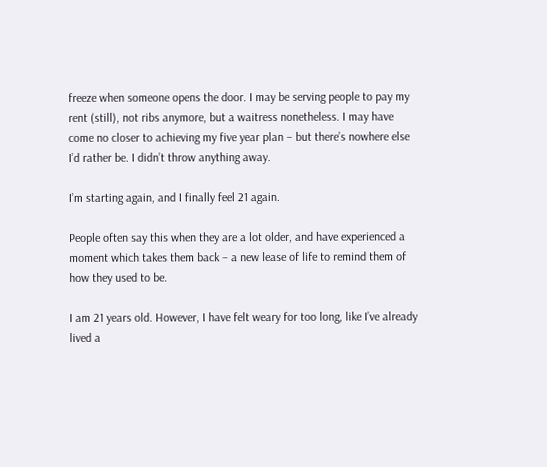freeze when someone opens the door. I may be serving people to pay my rent (still), not ribs anymore, but a waitress nonetheless. I may have come no closer to achieving my five year plan – but there’s nowhere else I’d rather be. I didn’t throw anything away.

I’m starting again, and I finally feel 21 again.

People often say this when they are a lot older, and have experienced a moment which takes them back – a new lease of life to remind them of how they used to be.

I am 21 years old. However, I have felt weary for too long, like I’ve already lived a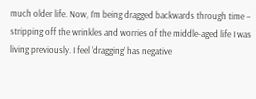much older life. Now, I’m being dragged backwards through time – stripping off the wrinkles and worries of the middle-aged life I was living previously. I feel ‘dragging’ has negative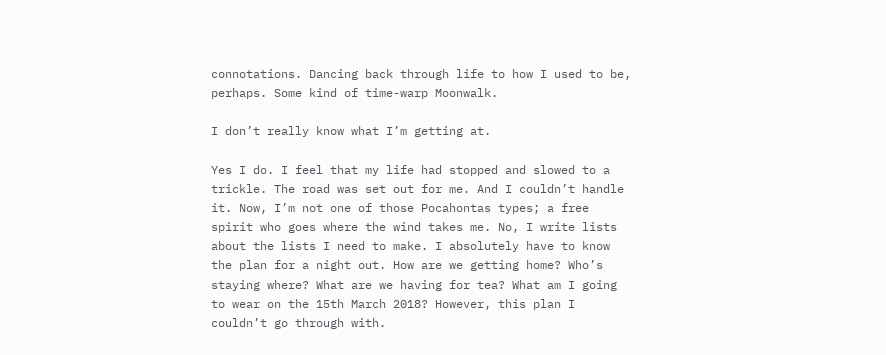connotations. Dancing back through life to how I used to be, perhaps. Some kind of time-warp Moonwalk.

I don’t really know what I’m getting at.

Yes I do. I feel that my life had stopped and slowed to a trickle. The road was set out for me. And I couldn’t handle it. Now, I’m not one of those Pocahontas types; a free spirit who goes where the wind takes me. No, I write lists about the lists I need to make. I absolutely have to know the plan for a night out. How are we getting home? Who’s staying where? What are we having for tea? What am I going to wear on the 15th March 2018? However, this plan I couldn’t go through with.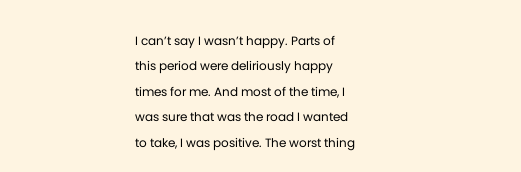I can’t say I wasn’t happy. Parts of this period were deliriously happy times for me. And most of the time, I was sure that was the road I wanted to take, I was positive. The worst thing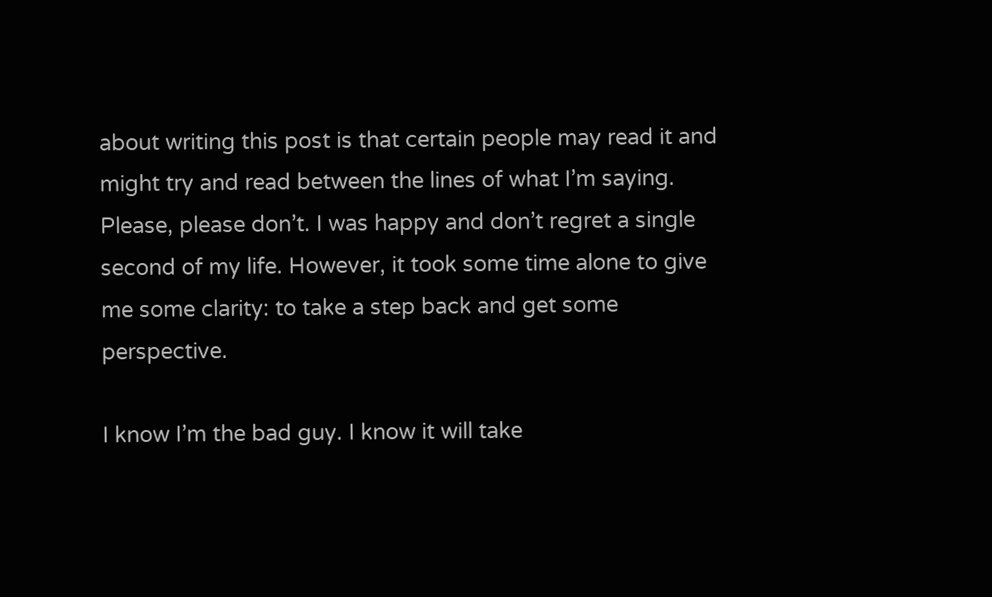about writing this post is that certain people may read it and might try and read between the lines of what I’m saying. Please, please don’t. I was happy and don’t regret a single second of my life. However, it took some time alone to give me some clarity: to take a step back and get some perspective.

I know I’m the bad guy. I know it will take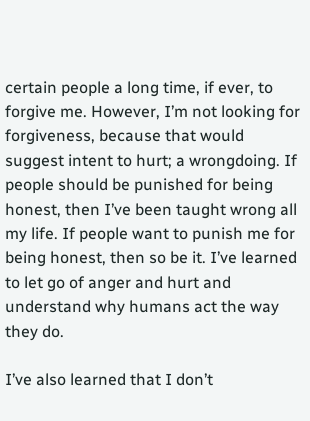certain people a long time, if ever, to forgive me. However, I’m not looking for forgiveness, because that would suggest intent to hurt; a wrongdoing. If people should be punished for being honest, then I’ve been taught wrong all my life. If people want to punish me for being honest, then so be it. I’ve learned to let go of anger and hurt and understand why humans act the way they do.

I’ve also learned that I don’t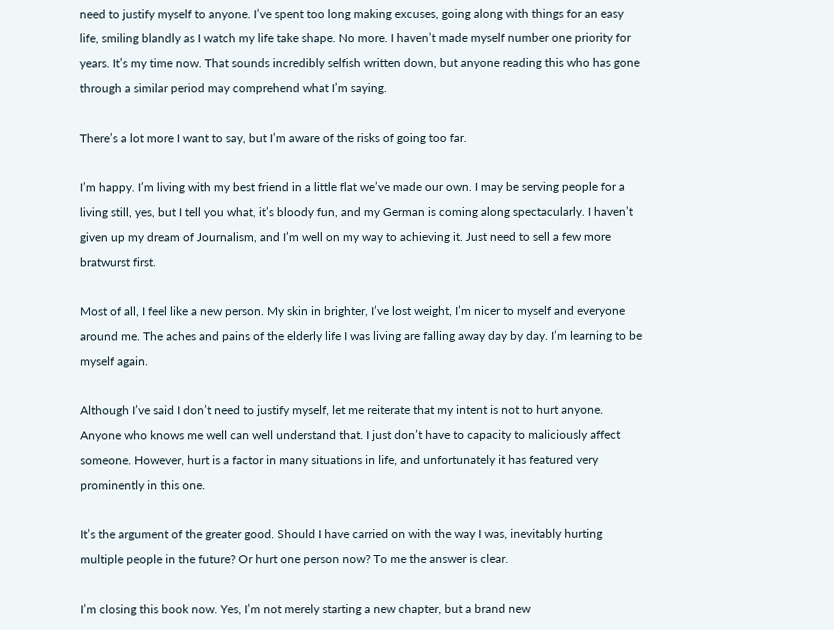need to justify myself to anyone. I’ve spent too long making excuses, going along with things for an easy life, smiling blandly as I watch my life take shape. No more. I haven’t made myself number one priority for years. It’s my time now. That sounds incredibly selfish written down, but anyone reading this who has gone through a similar period may comprehend what I’m saying.

There’s a lot more I want to say, but I’m aware of the risks of going too far.

I’m happy. I’m living with my best friend in a little flat we’ve made our own. I may be serving people for a living still, yes, but I tell you what, it’s bloody fun, and my German is coming along spectacularly. I haven’t given up my dream of Journalism, and I’m well on my way to achieving it. Just need to sell a few more bratwurst first.

Most of all, I feel like a new person. My skin in brighter, I’ve lost weight, I’m nicer to myself and everyone around me. The aches and pains of the elderly life I was living are falling away day by day. I’m learning to be myself again.

Although I’ve said I don’t need to justify myself, let me reiterate that my intent is not to hurt anyone. Anyone who knows me well can well understand that. I just don’t have to capacity to maliciously affect someone. However, hurt is a factor in many situations in life, and unfortunately it has featured very prominently in this one.

It’s the argument of the greater good. Should I have carried on with the way I was, inevitably hurting multiple people in the future? Or hurt one person now? To me the answer is clear.

I’m closing this book now. Yes, I’m not merely starting a new chapter, but a brand new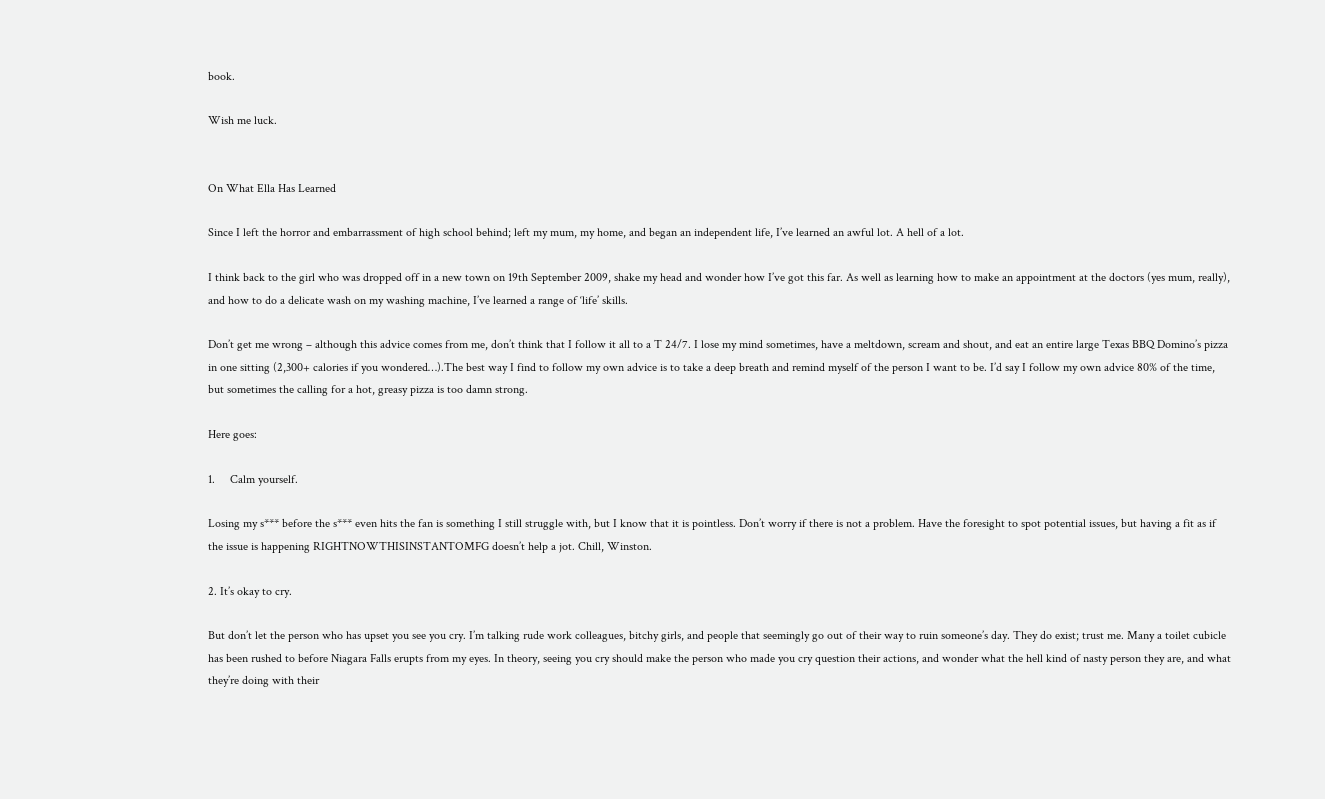book.

Wish me luck.


On What Ella Has Learned

Since I left the horror and embarrassment of high school behind; left my mum, my home, and began an independent life, I’ve learned an awful lot. A hell of a lot.

I think back to the girl who was dropped off in a new town on 19th September 2009, shake my head and wonder how I’ve got this far. As well as learning how to make an appointment at the doctors (yes mum, really), and how to do a delicate wash on my washing machine, I’ve learned a range of ‘life’ skills.

Don’t get me wrong – although this advice comes from me, don’t think that I follow it all to a T 24/7. I lose my mind sometimes, have a meltdown, scream and shout, and eat an entire large Texas BBQ Domino’s pizza in one sitting (2,300+ calories if you wondered…).The best way I find to follow my own advice is to take a deep breath and remind myself of the person I want to be. I’d say I follow my own advice 80% of the time, but sometimes the calling for a hot, greasy pizza is too damn strong.

Here goes:

1.     Calm yourself.

Losing my s*** before the s*** even hits the fan is something I still struggle with, but I know that it is pointless. Don’t worry if there is not a problem. Have the foresight to spot potential issues, but having a fit as if the issue is happening RIGHTNOWTHISINSTANTOMFG doesn’t help a jot. Chill, Winston.

2. It’s okay to cry.

But don’t let the person who has upset you see you cry. I’m talking rude work colleagues, bitchy girls, and people that seemingly go out of their way to ruin someone’s day. They do exist; trust me. Many a toilet cubicle has been rushed to before Niagara Falls erupts from my eyes. In theory, seeing you cry should make the person who made you cry question their actions, and wonder what the hell kind of nasty person they are, and what they’re doing with their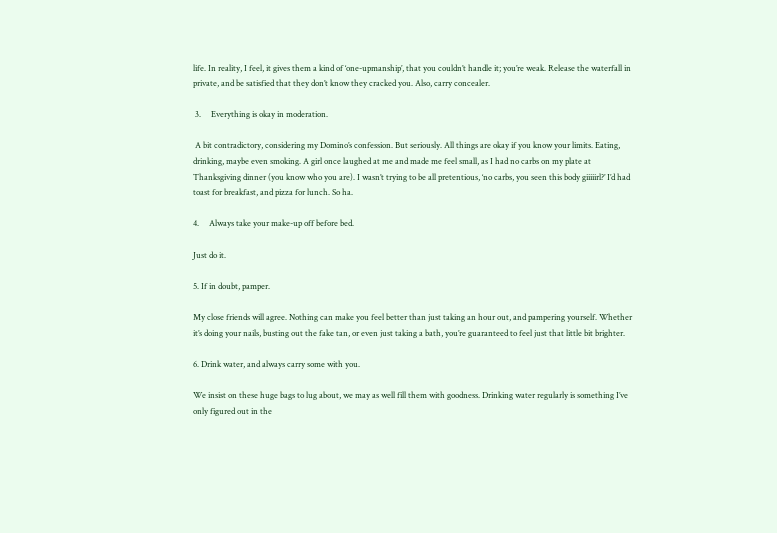life. In reality, I feel, it gives them a kind of ‘one-upmanship’, that you couldn’t handle it; you’re weak. Release the waterfall in private, and be satisfied that they don’t know they cracked you. Also, carry concealer.

 3.     Everything is okay in moderation.

 A bit contradictory, considering my Domino’s confession. But seriously. All things are okay if you know your limits. Eating, drinking, maybe even smoking. A girl once laughed at me and made me feel small, as I had no carbs on my plate at Thanksgiving dinner (you know who you are). I wasn’t trying to be all pretentious, ‘no carbs, you seen this body giiiiirl?’ I’d had toast for breakfast, and pizza for lunch. So ha.

4.     Always take your make-up off before bed.

Just do it.

5. If in doubt, pamper.

My close friends will agree. Nothing can make you feel better than just taking an hour out, and pampering yourself. Whether it’s doing your nails, busting out the fake tan, or even just taking a bath, you’re guaranteed to feel just that little bit brighter.

6. Drink water, and always carry some with you.

We insist on these huge bags to lug about, we may as well fill them with goodness. Drinking water regularly is something I’ve only figured out in the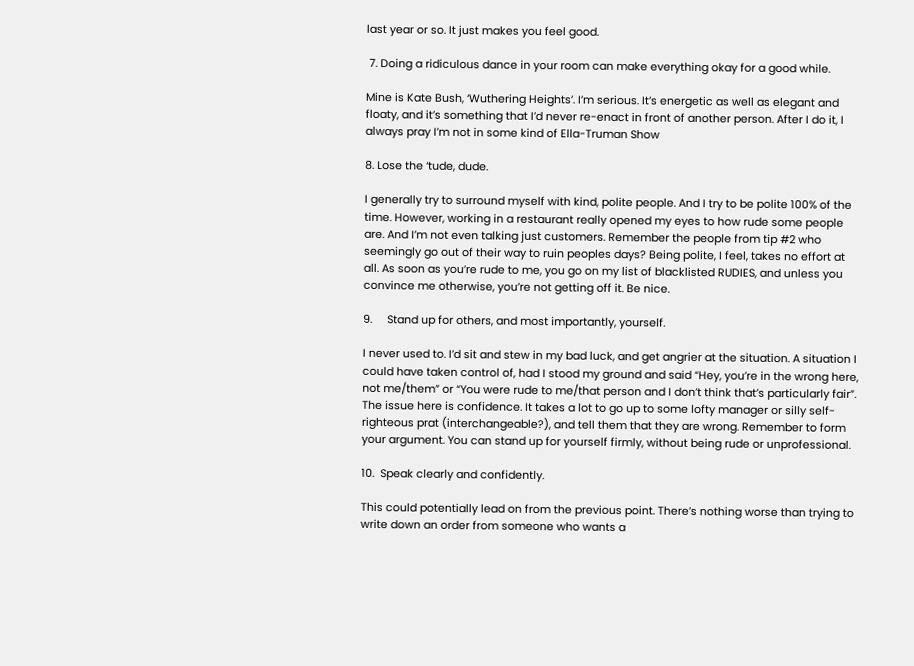last year or so. It just makes you feel good.

 7. Doing a ridiculous dance in your room can make everything okay for a good while.

Mine is Kate Bush, ‘Wuthering Heights’. I’m serious. It’s energetic as well as elegant and floaty, and it’s something that I’d never re-enact in front of another person. After I do it, I always pray I’m not in some kind of Ella-Truman Show

8. Lose the ‘tude, dude.

I generally try to surround myself with kind, polite people. And I try to be polite 100% of the time. However, working in a restaurant really opened my eyes to how rude some people are. And I’m not even talking just customers. Remember the people from tip #2 who seemingly go out of their way to ruin peoples days? Being polite, I feel, takes no effort at all. As soon as you’re rude to me, you go on my list of blacklisted RUDIES, and unless you convince me otherwise, you’re not getting off it. Be nice.

9.     Stand up for others, and most importantly, yourself.

I never used to. I’d sit and stew in my bad luck, and get angrier at the situation. A situation I could have taken control of, had I stood my ground and said “Hey, you’re in the wrong here, not me/them” or “You were rude to me/that person and I don’t think that’s particularly fair”. The issue here is confidence. It takes a lot to go up to some lofty manager or silly self-righteous prat (interchangeable?), and tell them that they are wrong. Remember to form your argument. You can stand up for yourself firmly, without being rude or unprofessional.

10.  Speak clearly and confidently.

This could potentially lead on from the previous point. There’s nothing worse than trying to write down an order from someone who wants a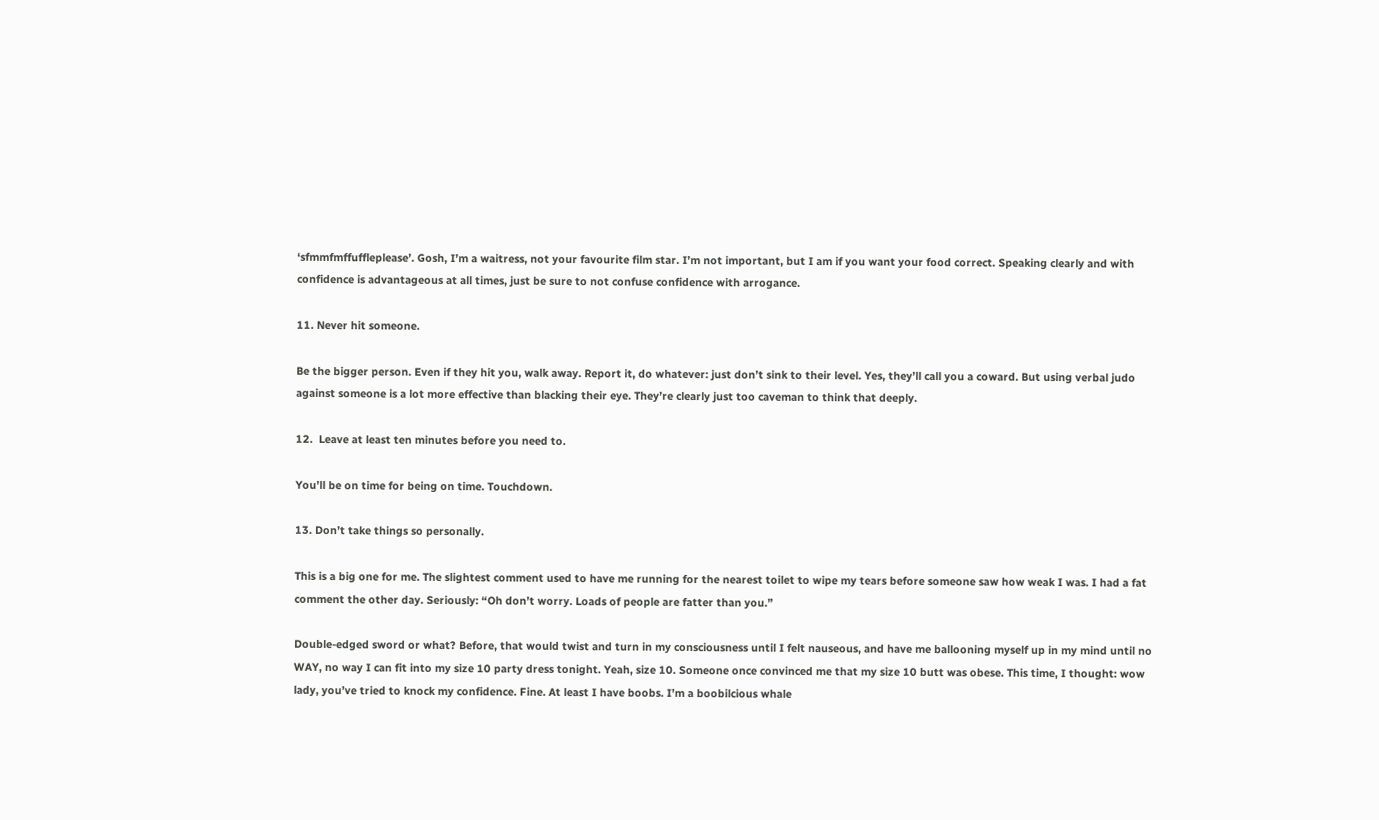‘sfmmfmffuffleplease’. Gosh, I’m a waitress, not your favourite film star. I’m not important, but I am if you want your food correct. Speaking clearly and with confidence is advantageous at all times, just be sure to not confuse confidence with arrogance.

11. Never hit someone.

Be the bigger person. Even if they hit you, walk away. Report it, do whatever: just don’t sink to their level. Yes, they’ll call you a coward. But using verbal judo against someone is a lot more effective than blacking their eye. They’re clearly just too caveman to think that deeply.

12.  Leave at least ten minutes before you need to.

You’ll be on time for being on time. Touchdown.

13. Don’t take things so personally.

This is a big one for me. The slightest comment used to have me running for the nearest toilet to wipe my tears before someone saw how weak I was. I had a fat comment the other day. Seriously: “Oh don’t worry. Loads of people are fatter than you.”

Double-edged sword or what? Before, that would twist and turn in my consciousness until I felt nauseous, and have me ballooning myself up in my mind until no WAY, no way I can fit into my size 10 party dress tonight. Yeah, size 10. Someone once convinced me that my size 10 butt was obese. This time, I thought: wow lady, you’ve tried to knock my confidence. Fine. At least I have boobs. I’m a boobilcious whale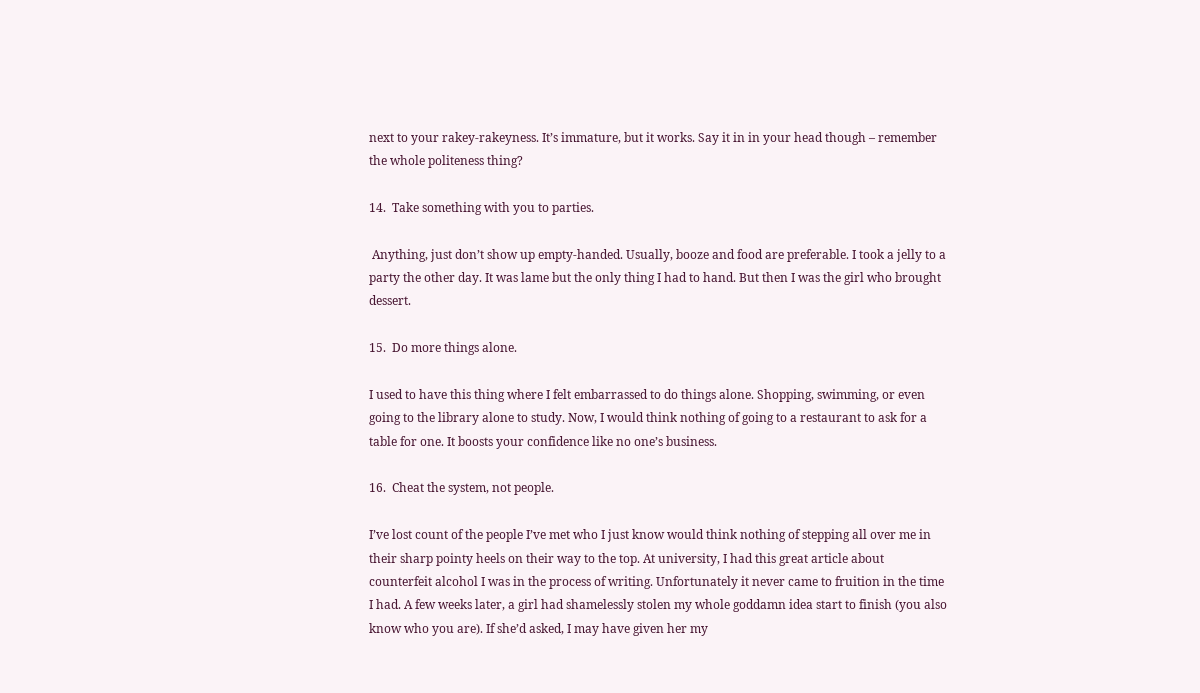next to your rakey-rakeyness. It’s immature, but it works. Say it in in your head though – remember the whole politeness thing?

14.  Take something with you to parties.

 Anything, just don’t show up empty-handed. Usually, booze and food are preferable. I took a jelly to a party the other day. It was lame but the only thing I had to hand. But then I was the girl who brought dessert.

15.  Do more things alone.

I used to have this thing where I felt embarrassed to do things alone. Shopping, swimming, or even going to the library alone to study. Now, I would think nothing of going to a restaurant to ask for a table for one. It boosts your confidence like no one’s business.

16.  Cheat the system, not people.

I’ve lost count of the people I’ve met who I just know would think nothing of stepping all over me in their sharp pointy heels on their way to the top. At university, I had this great article about counterfeit alcohol I was in the process of writing. Unfortunately it never came to fruition in the time I had. A few weeks later, a girl had shamelessly stolen my whole goddamn idea start to finish (you also know who you are). If she’d asked, I may have given her my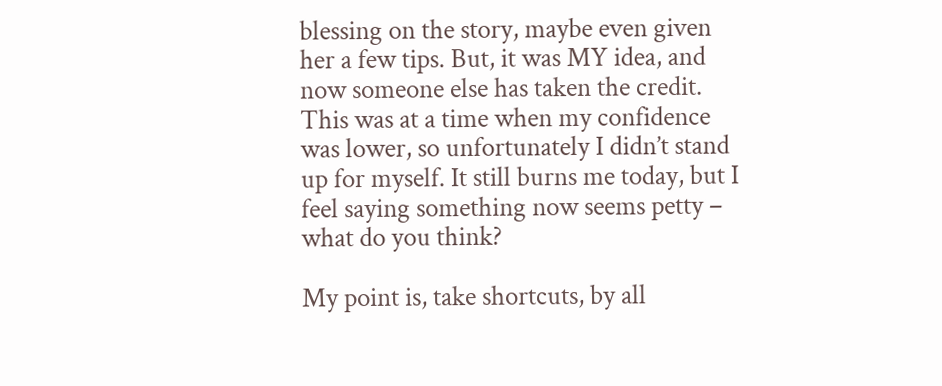blessing on the story, maybe even given her a few tips. But, it was MY idea, and now someone else has taken the credit. This was at a time when my confidence was lower, so unfortunately I didn’t stand up for myself. It still burns me today, but I feel saying something now seems petty – what do you think?

My point is, take shortcuts, by all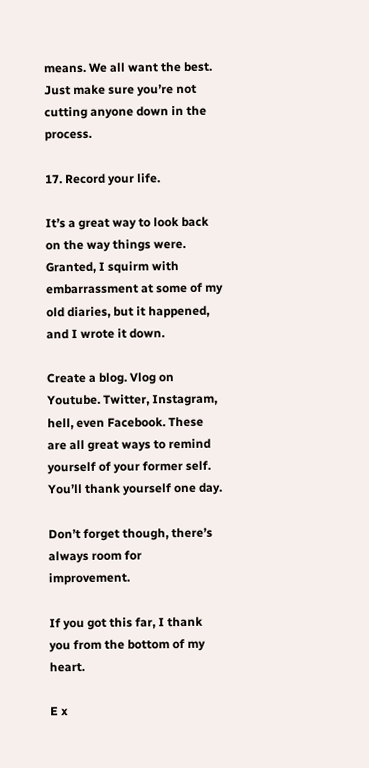means. We all want the best. Just make sure you’re not cutting anyone down in the process.

17. Record your life.

It’s a great way to look back on the way things were. Granted, I squirm with embarrassment at some of my old diaries, but it happened, and I wrote it down.

Create a blog. Vlog on Youtube. Twitter, Instagram, hell, even Facebook. These are all great ways to remind yourself of your former self. You’ll thank yourself one day.

Don’t forget though, there’s always room for improvement.

If you got this far, I thank you from the bottom of my heart.

E x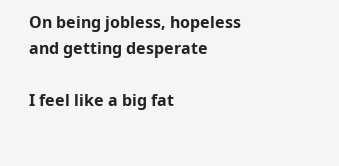On being jobless, hopeless and getting desperate

I feel like a big fat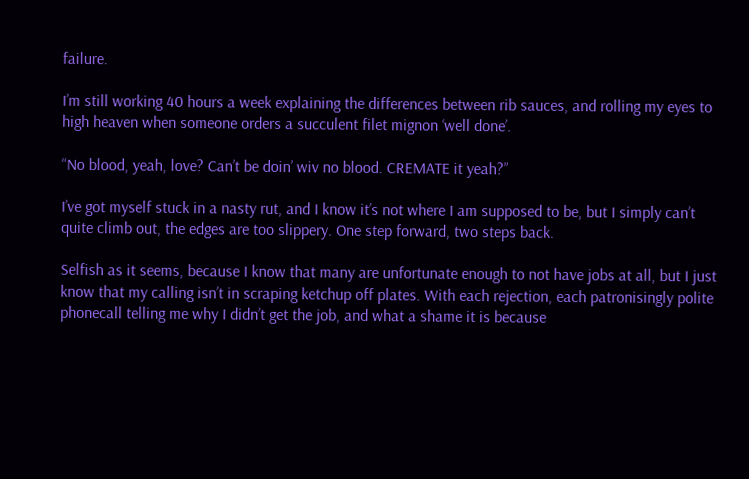failure.

I’m still working 40 hours a week explaining the differences between rib sauces, and rolling my eyes to high heaven when someone orders a succulent filet mignon ‘well done’.

“No blood, yeah, love? Can’t be doin’ wiv no blood. CREMATE it yeah?”

I’ve got myself stuck in a nasty rut, and I know it’s not where I am supposed to be, but I simply can’t quite climb out, the edges are too slippery. One step forward, two steps back.

Selfish as it seems, because I know that many are unfortunate enough to not have jobs at all, but I just know that my calling isn’t in scraping ketchup off plates. With each rejection, each patronisingly polite phonecall telling me why I didn’t get the job, and what a shame it is because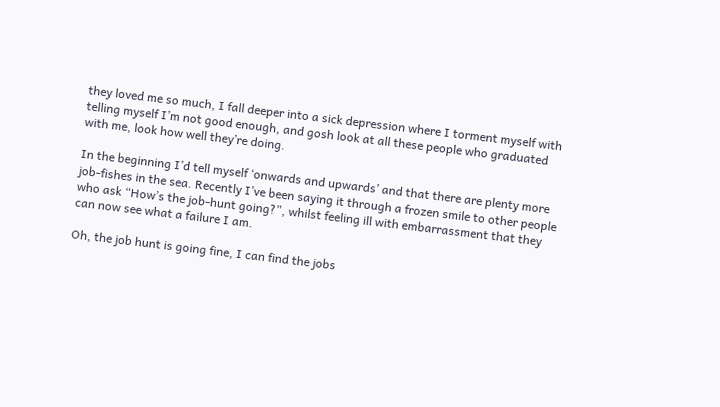they loved me so much, I fall deeper into a sick depression where I torment myself with telling myself I’m not good enough, and gosh look at all these people who graduated with me, look how well they’re doing.

In the beginning I’d tell myself ‘onwards and upwards’ and that there are plenty more job-fishes in the sea. Recently I’ve been saying it through a frozen smile to other people who ask “How’s the job-hunt going?”, whilst feeling ill with embarrassment that they can now see what a failure I am.

Oh, the job hunt is going fine, I can find the jobs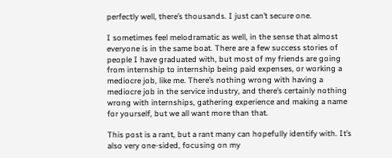perfectly well, there’s thousands. I just can’t secure one.

I sometimes feel melodramatic as well, in the sense that almost everyone is in the same boat. There are a few success stories of people I have graduated with, but most of my friends are going from internship to internship being paid expenses, or working a mediocre job, like me. There’s nothing wrong with having a mediocre job in the service industry, and there’s certainly nothing wrong with internships, gathering experience and making a name for yourself, but we all want more than that.

This post is a rant, but a rant many can hopefully identify with. It’s also very one-sided, focusing on my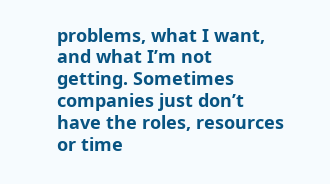problems, what I want, and what I’m not getting. Sometimes companies just don’t have the roles, resources or time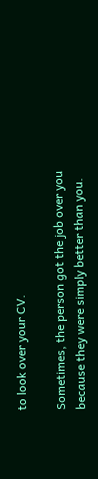to look over your CV.

Sometimes, the person got the job over you because they were simply better than you.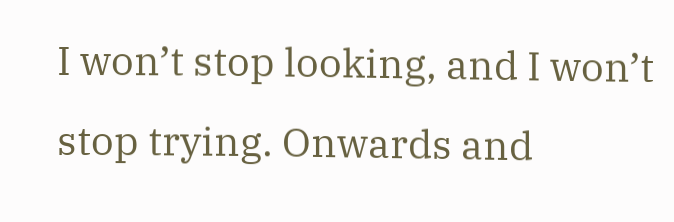I won’t stop looking, and I won’t stop trying. Onwards and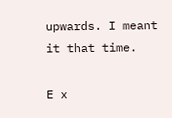upwards. I meant it that time.

E x